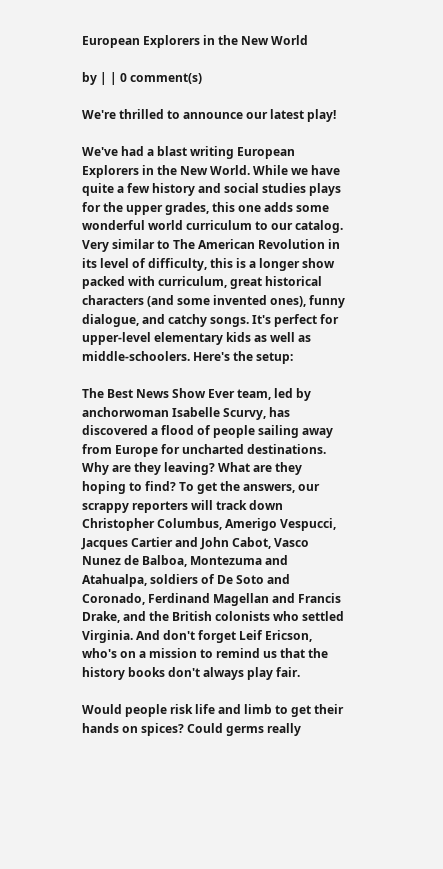European Explorers in the New World

by | | 0 comment(s)

We're thrilled to announce our latest play!

We've had a blast writing European Explorers in the New World. While we have quite a few history and social studies plays for the upper grades, this one adds some wonderful world curriculum to our catalog. Very similar to The American Revolution in its level of difficulty, this is a longer show packed with curriculum, great historical characters (and some invented ones), funny dialogue, and catchy songs. It's perfect for upper-level elementary kids as well as middle-schoolers. Here's the setup:

The Best News Show Ever team, led by anchorwoman Isabelle Scurvy, has discovered a flood of people sailing away from Europe for uncharted destinations. Why are they leaving? What are they hoping to find? To get the answers, our scrappy reporters will track down Christopher Columbus, Amerigo Vespucci, Jacques Cartier and John Cabot, Vasco Nunez de Balboa, Montezuma and Atahualpa, soldiers of De Soto and Coronado, Ferdinand Magellan and Francis Drake, and the British colonists who settled Virginia. And don't forget Leif Ericson, who's on a mission to remind us that the history books don't always play fair.

Would people risk life and limb to get their hands on spices? Could germs really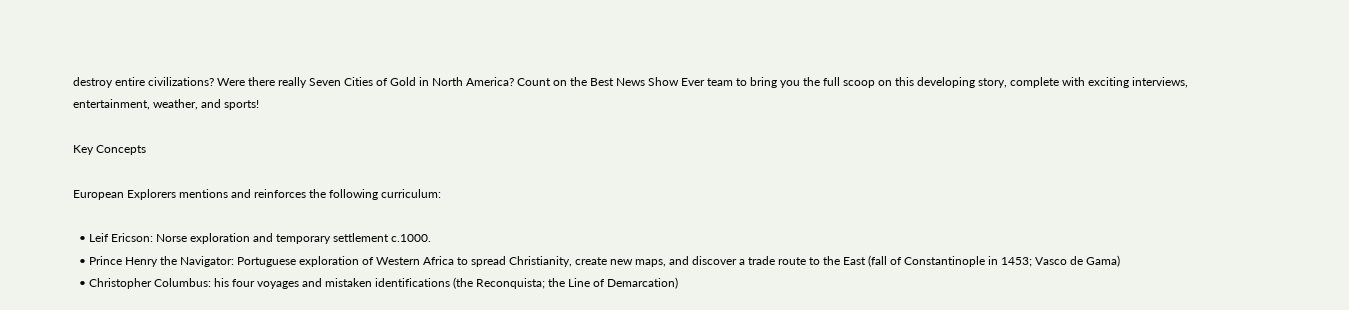destroy entire civilizations? Were there really Seven Cities of Gold in North America? Count on the Best News Show Ever team to bring you the full scoop on this developing story, complete with exciting interviews, entertainment, weather, and sports!

Key Concepts

European Explorers mentions and reinforces the following curriculum:

  • Leif Ericson: Norse exploration and temporary settlement c.1000.
  • Prince Henry the Navigator: Portuguese exploration of Western Africa to spread Christianity, create new maps, and discover a trade route to the East (fall of Constantinople in 1453; Vasco de Gama)
  • Christopher Columbus: his four voyages and mistaken identifications (the Reconquista; the Line of Demarcation)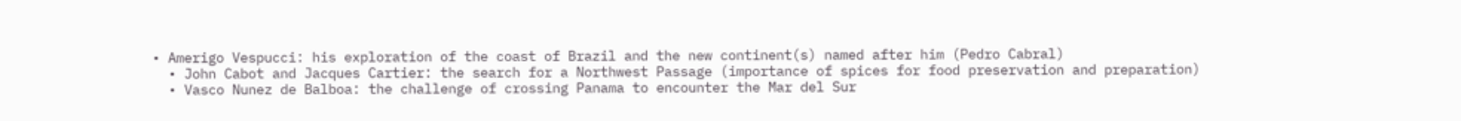• Amerigo Vespucci: his exploration of the coast of Brazil and the new continent(s) named after him (Pedro Cabral)
  • John Cabot and Jacques Cartier: the search for a Northwest Passage (importance of spices for food preservation and preparation)
  • Vasco Nunez de Balboa: the challenge of crossing Panama to encounter the Mar del Sur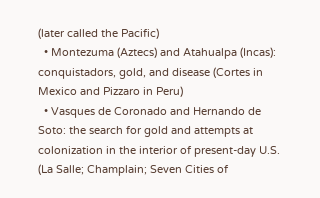(later called the Pacific)
  • Montezuma (Aztecs) and Atahualpa (Incas): conquistadors, gold, and disease (Cortes in Mexico and Pizzaro in Peru)
  • Vasques de Coronado and Hernando de Soto: the search for gold and attempts at colonization in the interior of present-day U.S. (La Salle; Champlain; Seven Cities of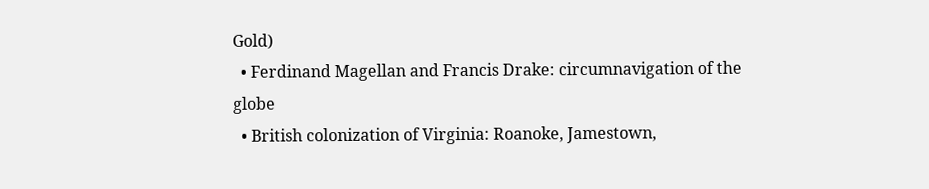Gold)
  • Ferdinand Magellan and Francis Drake: circumnavigation of the globe
  • British colonization of Virginia: Roanoke, Jamestown,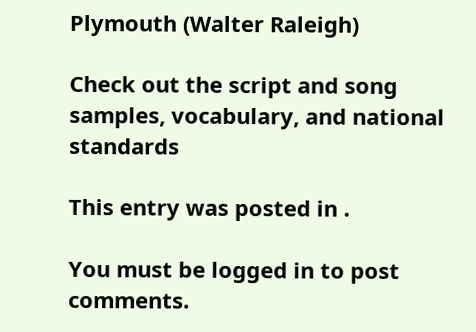Plymouth (Walter Raleigh)

Check out the script and song samples, vocabulary, and national standards

This entry was posted in .

You must be logged in to post comments.